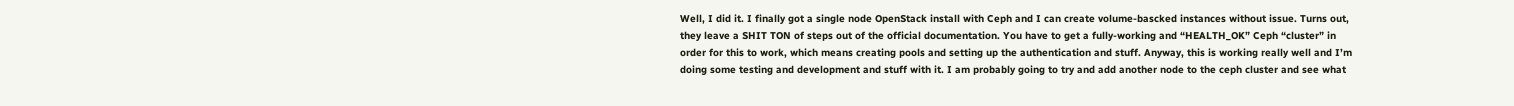Well, I did it. I finally got a single node OpenStack install with Ceph and I can create volume-bascked instances without issue. Turns out, they leave a SHIT TON of steps out of the official documentation. You have to get a fully-working and “HEALTH_OK” Ceph “cluster” in order for this to work, which means creating pools and setting up the authentication and stuff. Anyway, this is working really well and I’m doing some testing and development and stuff with it. I am probably going to try and add another node to the ceph cluster and see what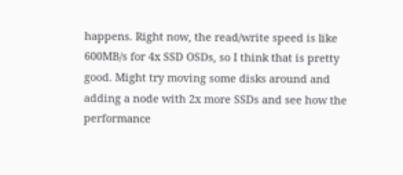happens. Right now, the read/write speed is like 600MB/s for 4x SSD OSDs, so I think that is pretty good. Might try moving some disks around and adding a node with 2x more SSDs and see how the performance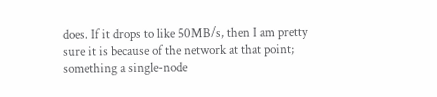does. If it drops to like 50MB/s, then I am pretty sure it is because of the network at that point; something a single-node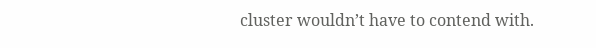cluster wouldn’t have to contend with.